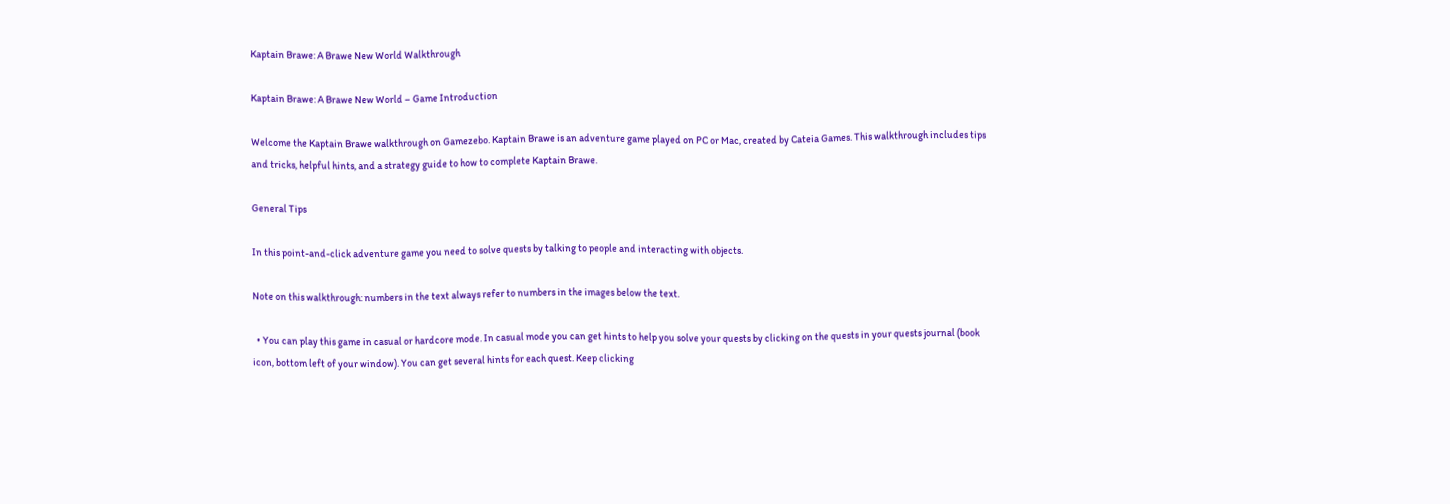Kaptain Brawe: A Brawe New World Walkthrough

Kaptain Brawe: A Brawe New World – Game Introduction

Welcome the Kaptain Brawe walkthrough on Gamezebo. Kaptain Brawe is an adventure game played on PC or Mac, created by Cateia Games. This walkthrough includes tips and tricks, helpful hints, and a strategy guide to how to complete Kaptain Brawe.

General Tips

In this point-and-click adventure game you need to solve quests by talking to people and interacting with objects.

Note on this walkthrough: numbers in the text always refer to numbers in the images below the text.

  • You can play this game in casual or hardcore mode. In casual mode you can get hints to help you solve your quests by clicking on the quests in your quests journal (book icon, bottom left of your window). You can get several hints for each quest. Keep clicking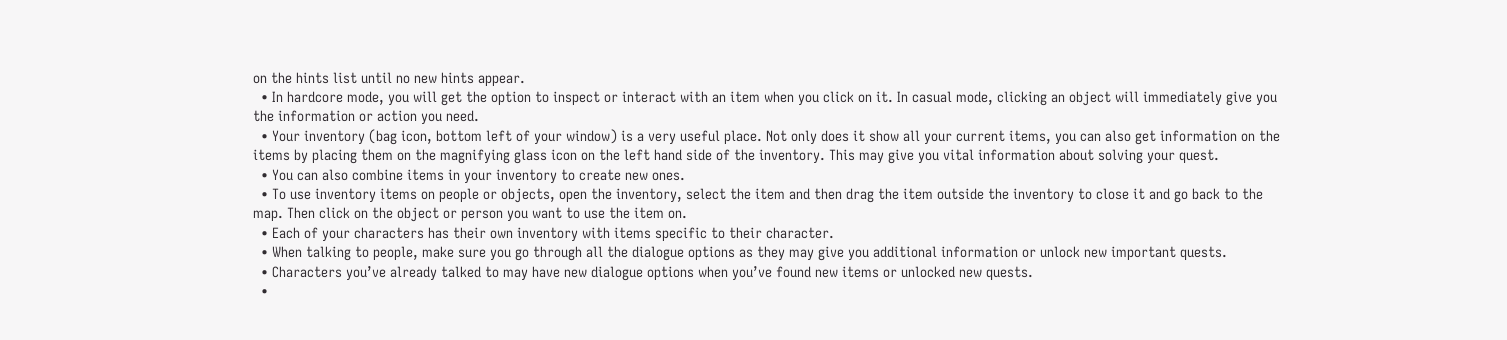on the hints list until no new hints appear.
  • In hardcore mode, you will get the option to inspect or interact with an item when you click on it. In casual mode, clicking an object will immediately give you the information or action you need.
  • Your inventory (bag icon, bottom left of your window) is a very useful place. Not only does it show all your current items, you can also get information on the items by placing them on the magnifying glass icon on the left hand side of the inventory. This may give you vital information about solving your quest.
  • You can also combine items in your inventory to create new ones.
  • To use inventory items on people or objects, open the inventory, select the item and then drag the item outside the inventory to close it and go back to the map. Then click on the object or person you want to use the item on.
  • Each of your characters has their own inventory with items specific to their character.
  • When talking to people, make sure you go through all the dialogue options as they may give you additional information or unlock new important quests.
  • Characters you’ve already talked to may have new dialogue options when you’ve found new items or unlocked new quests.
  •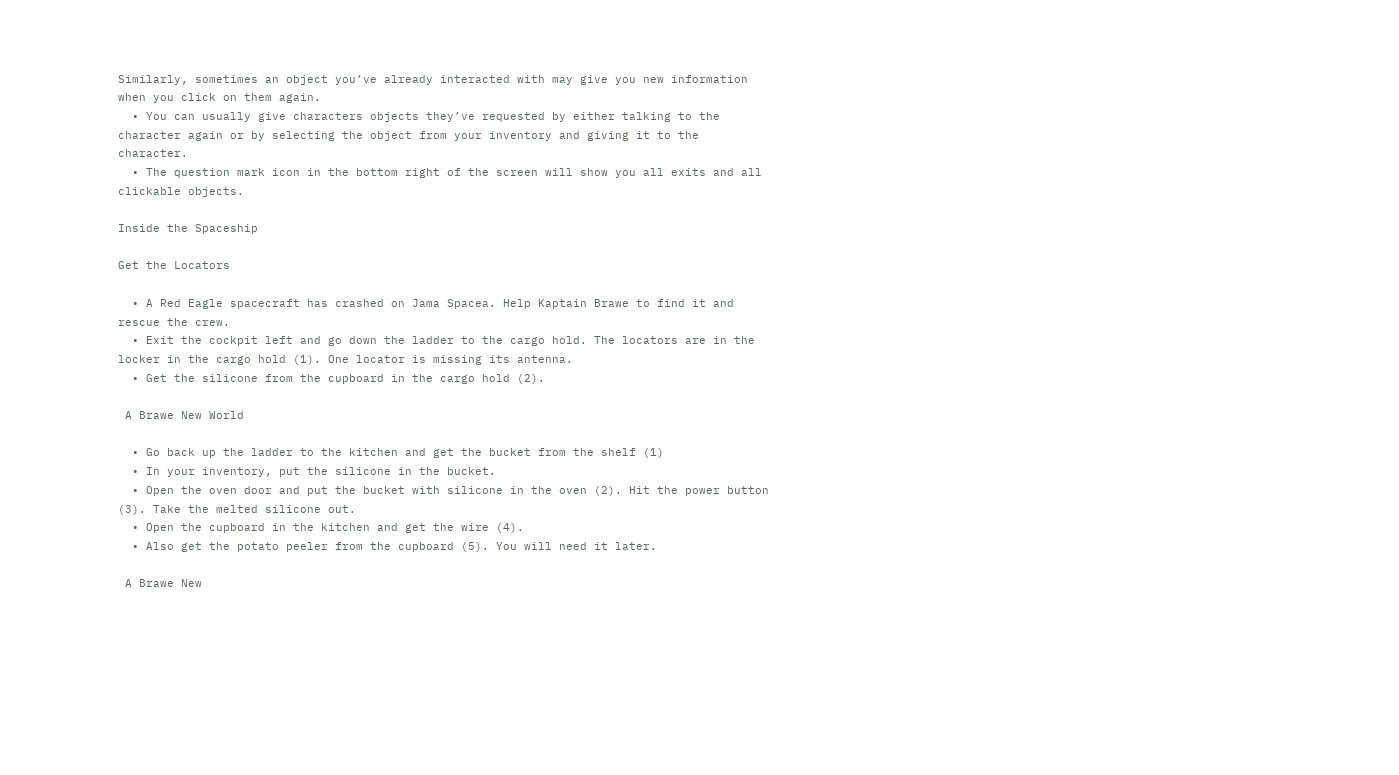Similarly, sometimes an object you’ve already interacted with may give you new information when you click on them again.
  • You can usually give characters objects they’ve requested by either talking to the character again or by selecting the object from your inventory and giving it to the character.
  • The question mark icon in the bottom right of the screen will show you all exits and all clickable objects.

Inside the Spaceship

Get the Locators

  • A Red Eagle spacecraft has crashed on Jama Spacea. Help Kaptain Brawe to find it and rescue the crew.
  • Exit the cockpit left and go down the ladder to the cargo hold. The locators are in the locker in the cargo hold (1). One locator is missing its antenna.
  • Get the silicone from the cupboard in the cargo hold (2).

 A Brawe New World

  • Go back up the ladder to the kitchen and get the bucket from the shelf (1)
  • In your inventory, put the silicone in the bucket.
  • Open the oven door and put the bucket with silicone in the oven (2). Hit the power button (3). Take the melted silicone out.
  • Open the cupboard in the kitchen and get the wire (4).
  • Also get the potato peeler from the cupboard (5). You will need it later.

 A Brawe New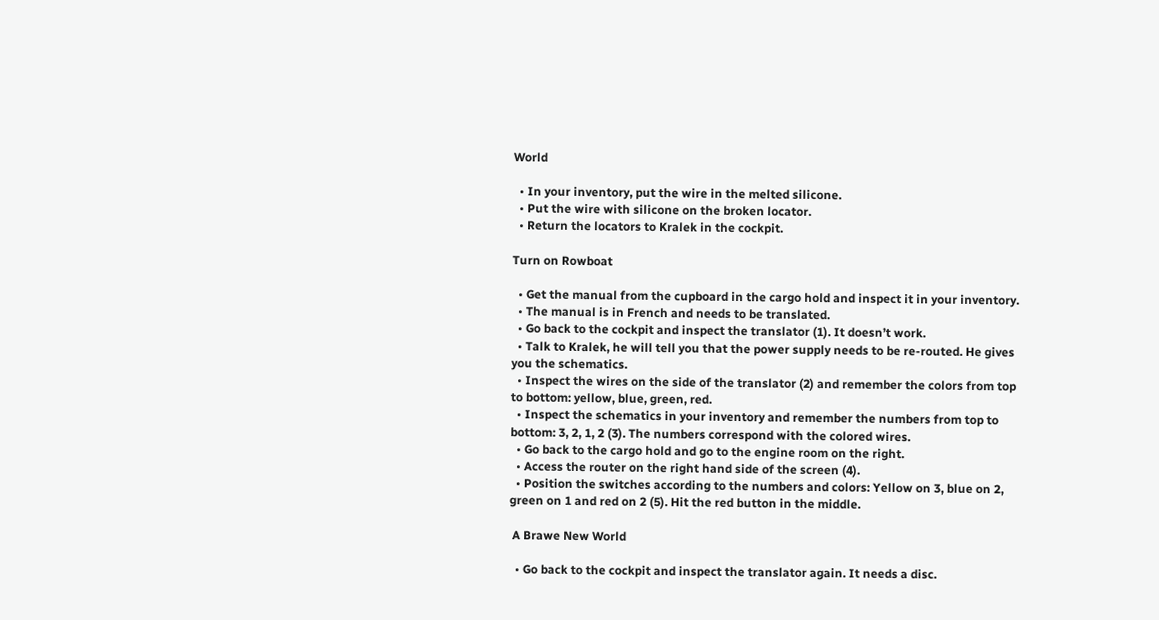World

  • In your inventory, put the wire in the melted silicone.
  • Put the wire with silicone on the broken locator.
  • Return the locators to Kralek in the cockpit.

Turn on Rowboat

  • Get the manual from the cupboard in the cargo hold and inspect it in your inventory.
  • The manual is in French and needs to be translated.
  • Go back to the cockpit and inspect the translator (1). It doesn’t work.
  • Talk to Kralek, he will tell you that the power supply needs to be re-routed. He gives you the schematics.
  • Inspect the wires on the side of the translator (2) and remember the colors from top to bottom: yellow, blue, green, red.
  • Inspect the schematics in your inventory and remember the numbers from top to bottom: 3, 2, 1, 2 (3). The numbers correspond with the colored wires.
  • Go back to the cargo hold and go to the engine room on the right.
  • Access the router on the right hand side of the screen (4).
  • Position the switches according to the numbers and colors: Yellow on 3, blue on 2, green on 1 and red on 2 (5). Hit the red button in the middle.

 A Brawe New World

  • Go back to the cockpit and inspect the translator again. It needs a disc.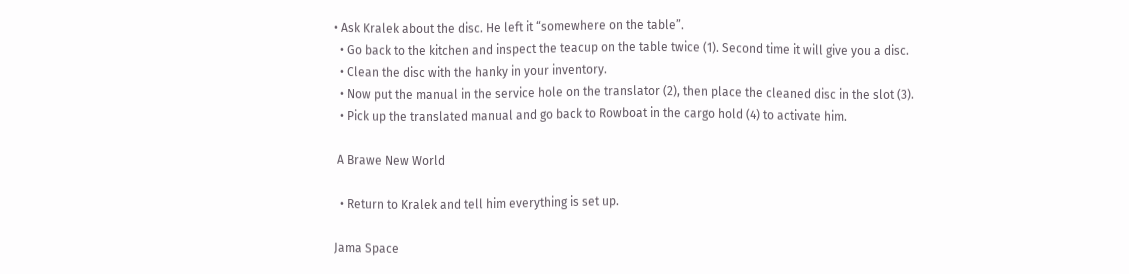• Ask Kralek about the disc. He left it “somewhere on the table”.
  • Go back to the kitchen and inspect the teacup on the table twice (1). Second time it will give you a disc.
  • Clean the disc with the hanky in your inventory.
  • Now put the manual in the service hole on the translator (2), then place the cleaned disc in the slot (3).
  • Pick up the translated manual and go back to Rowboat in the cargo hold (4) to activate him.

 A Brawe New World

  • Return to Kralek and tell him everything is set up.

Jama Space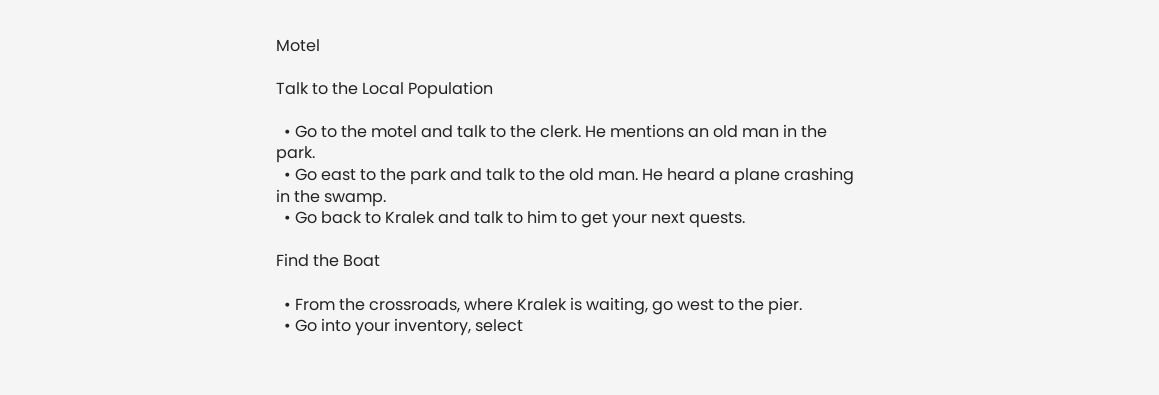Motel

Talk to the Local Population

  • Go to the motel and talk to the clerk. He mentions an old man in the park.
  • Go east to the park and talk to the old man. He heard a plane crashing in the swamp.
  • Go back to Kralek and talk to him to get your next quests.

Find the Boat

  • From the crossroads, where Kralek is waiting, go west to the pier.
  • Go into your inventory, select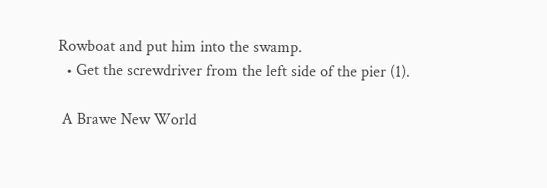Rowboat and put him into the swamp.
  • Get the screwdriver from the left side of the pier (1).

 A Brawe New World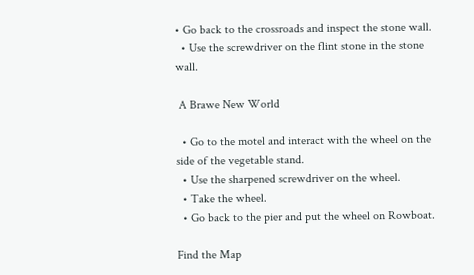• Go back to the crossroads and inspect the stone wall.
  • Use the screwdriver on the flint stone in the stone wall.

 A Brawe New World

  • Go to the motel and interact with the wheel on the side of the vegetable stand.
  • Use the sharpened screwdriver on the wheel.
  • Take the wheel.
  • Go back to the pier and put the wheel on Rowboat.

Find the Map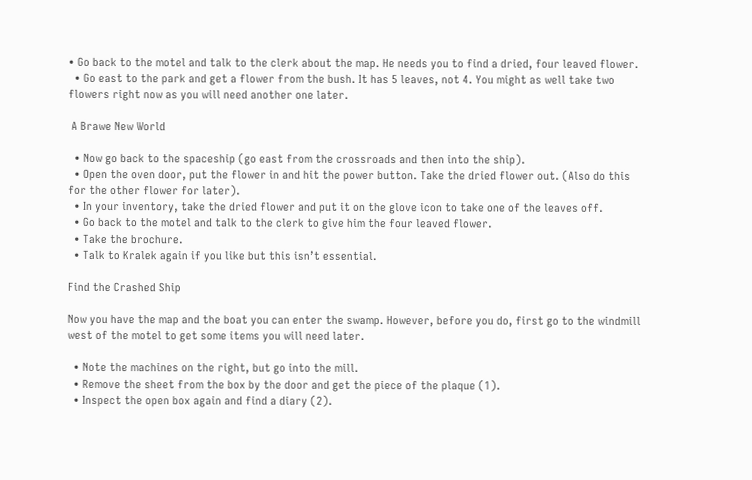• Go back to the motel and talk to the clerk about the map. He needs you to find a dried, four leaved flower.
  • Go east to the park and get a flower from the bush. It has 5 leaves, not 4. You might as well take two flowers right now as you will need another one later.

 A Brawe New World

  • Now go back to the spaceship (go east from the crossroads and then into the ship).
  • Open the oven door, put the flower in and hit the power button. Take the dried flower out. (Also do this for the other flower for later).
  • In your inventory, take the dried flower and put it on the glove icon to take one of the leaves off.
  • Go back to the motel and talk to the clerk to give him the four leaved flower.
  • Take the brochure.
  • Talk to Kralek again if you like but this isn’t essential.

Find the Crashed Ship

Now you have the map and the boat you can enter the swamp. However, before you do, first go to the windmill west of the motel to get some items you will need later.

  • Note the machines on the right, but go into the mill.
  • Remove the sheet from the box by the door and get the piece of the plaque (1).
  • Inspect the open box again and find a diary (2).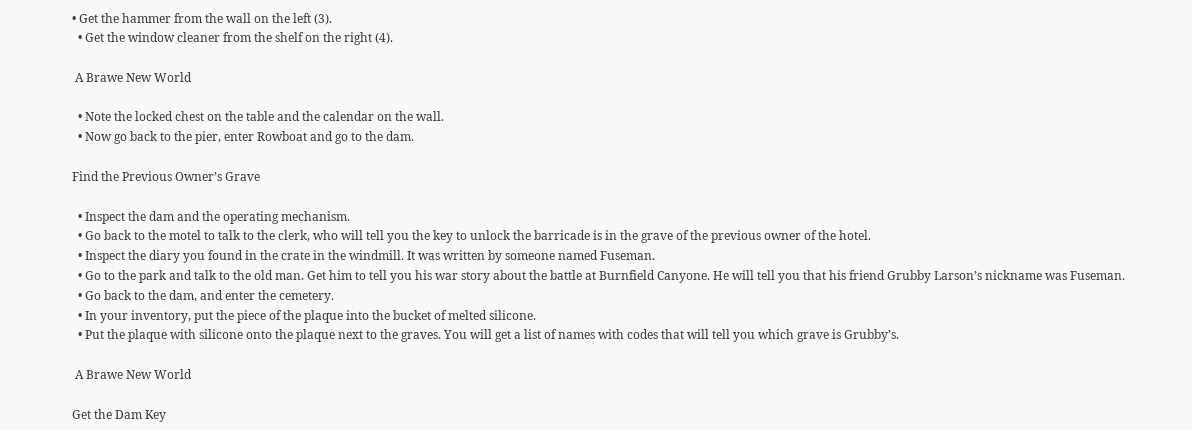• Get the hammer from the wall on the left (3).
  • Get the window cleaner from the shelf on the right (4).

 A Brawe New World

  • Note the locked chest on the table and the calendar on the wall.
  • Now go back to the pier, enter Rowboat and go to the dam.

Find the Previous Owner’s Grave

  • Inspect the dam and the operating mechanism.
  • Go back to the motel to talk to the clerk, who will tell you the key to unlock the barricade is in the grave of the previous owner of the hotel.
  • Inspect the diary you found in the crate in the windmill. It was written by someone named Fuseman.
  • Go to the park and talk to the old man. Get him to tell you his war story about the battle at Burnfield Canyone. He will tell you that his friend Grubby Larson’s nickname was Fuseman.
  • Go back to the dam, and enter the cemetery.
  • In your inventory, put the piece of the plaque into the bucket of melted silicone.
  • Put the plaque with silicone onto the plaque next to the graves. You will get a list of names with codes that will tell you which grave is Grubby’s.

 A Brawe New World

Get the Dam Key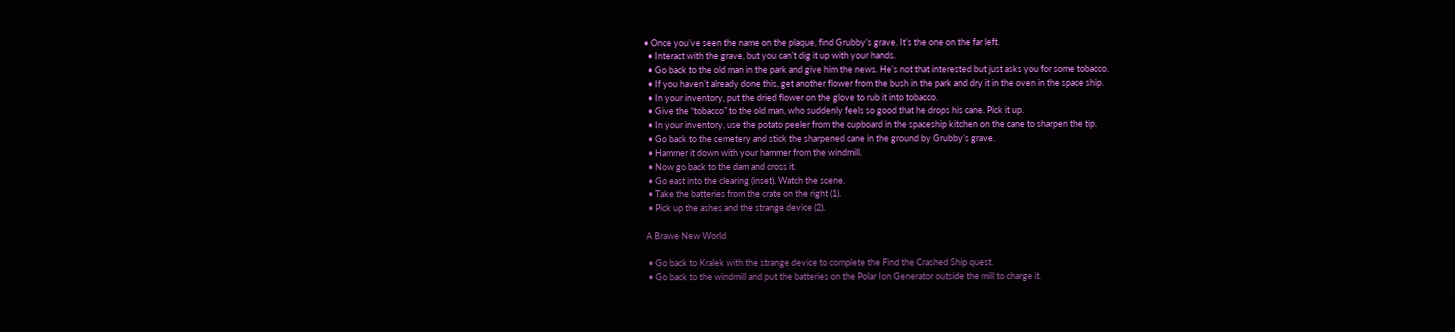• Once you’ve seen the name on the plaque, find Grubby’s grave. It’s the one on the far left.
  • Interact with the grave, but you can’t dig it up with your hands.
  • Go back to the old man in the park and give him the news. He’s not that interested but just asks you for some tobacco.
  • If you haven’t already done this, get another flower from the bush in the park and dry it in the oven in the space ship.
  • In your inventory, put the dried flower on the glove to rub it into tobacco.
  • Give the “tobacco” to the old man, who suddenly feels so good that he drops his cane. Pick it up.
  • In your inventory, use the potato peeler from the cupboard in the spaceship kitchen on the cane to sharpen the tip.
  • Go back to the cemetery and stick the sharpened cane in the ground by Grubby’s grave.
  • Hammer it down with your hammer from the windmill.
  • Now go back to the dam and cross it.
  • Go east into the clearing (inset). Watch the scene.
  • Take the batteries from the crate on the right (1).
  • Pick up the ashes and the strange device (2).

 A Brawe New World

  • Go back to Kralek with the strange device to complete the Find the Crashed Ship quest.
  • Go back to the windmill and put the batteries on the Polar Ion Generator outside the mill to charge it.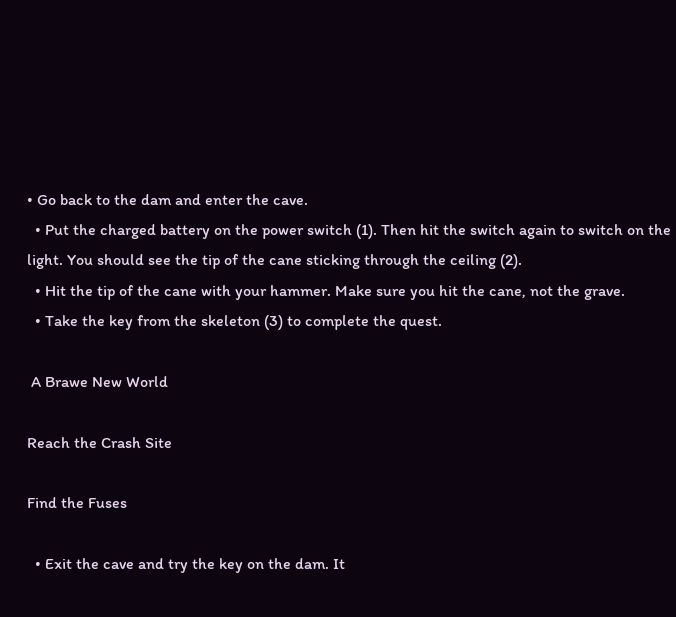• Go back to the dam and enter the cave.
  • Put the charged battery on the power switch (1). Then hit the switch again to switch on the light. You should see the tip of the cane sticking through the ceiling (2).
  • Hit the tip of the cane with your hammer. Make sure you hit the cane, not the grave.
  • Take the key from the skeleton (3) to complete the quest.

 A Brawe New World

Reach the Crash Site

Find the Fuses

  • Exit the cave and try the key on the dam. It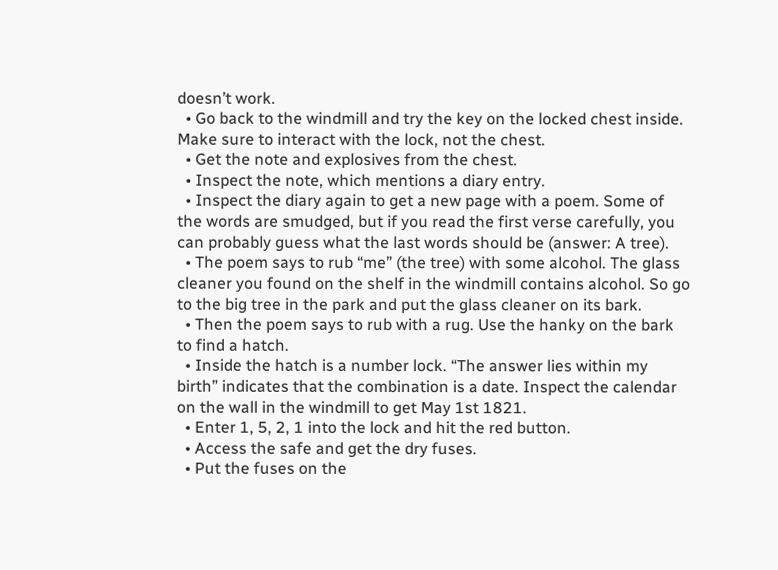doesn’t work.
  • Go back to the windmill and try the key on the locked chest inside. Make sure to interact with the lock, not the chest.
  • Get the note and explosives from the chest.
  • Inspect the note, which mentions a diary entry.
  • Inspect the diary again to get a new page with a poem. Some of the words are smudged, but if you read the first verse carefully, you can probably guess what the last words should be (answer: A tree).
  • The poem says to rub “me” (the tree) with some alcohol. The glass cleaner you found on the shelf in the windmill contains alcohol. So go to the big tree in the park and put the glass cleaner on its bark.
  • Then the poem says to rub with a rug. Use the hanky on the bark to find a hatch.
  • Inside the hatch is a number lock. “The answer lies within my birth” indicates that the combination is a date. Inspect the calendar on the wall in the windmill to get May 1st 1821.
  • Enter 1, 5, 2, 1 into the lock and hit the red button.
  • Access the safe and get the dry fuses.
  • Put the fuses on the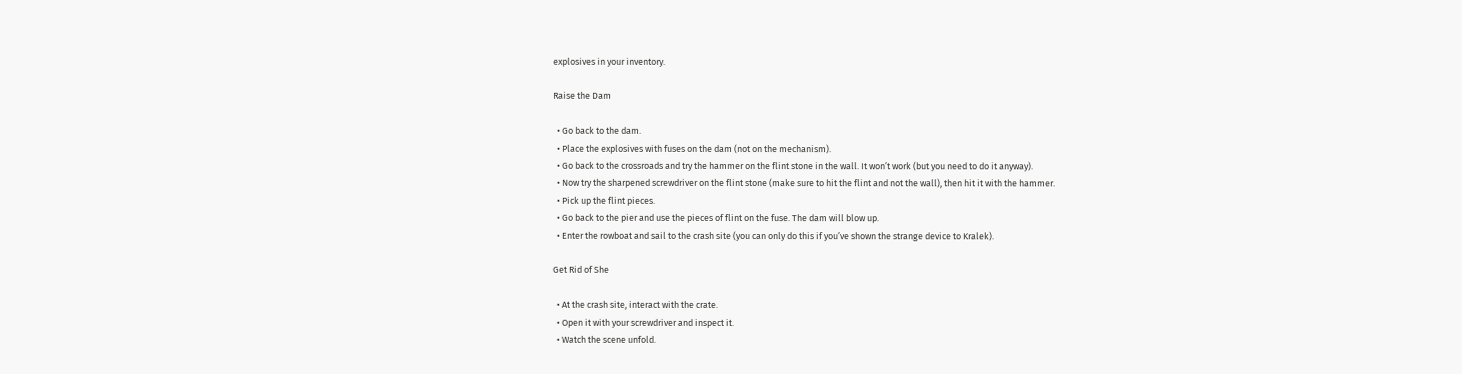explosives in your inventory.

Raise the Dam

  • Go back to the dam.
  • Place the explosives with fuses on the dam (not on the mechanism).
  • Go back to the crossroads and try the hammer on the flint stone in the wall. It won’t work (but you need to do it anyway).
  • Now try the sharpened screwdriver on the flint stone (make sure to hit the flint and not the wall), then hit it with the hammer.
  • Pick up the flint pieces.
  • Go back to the pier and use the pieces of flint on the fuse. The dam will blow up.
  • Enter the rowboat and sail to the crash site (you can only do this if you’ve shown the strange device to Kralek).

Get Rid of She

  • At the crash site, interact with the crate.
  • Open it with your screwdriver and inspect it.
  • Watch the scene unfold.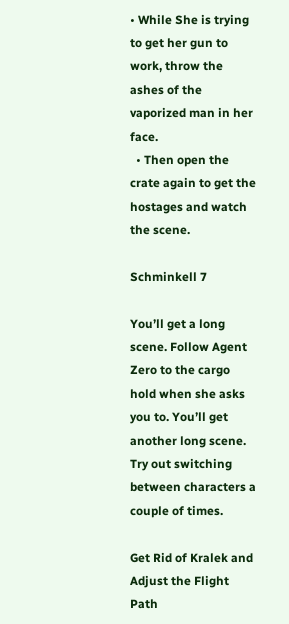• While She is trying to get her gun to work, throw the ashes of the vaporized man in her face.
  • Then open the crate again to get the hostages and watch the scene.

Schminkell 7

You’ll get a long scene. Follow Agent Zero to the cargo hold when she asks you to. You’ll get another long scene. Try out switching between characters a couple of times.

Get Rid of Kralek and Adjust the Flight Path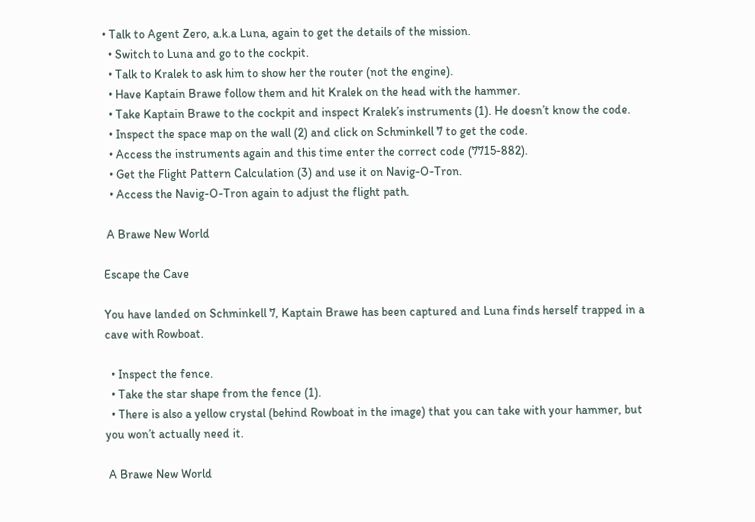• Talk to Agent Zero, a.k.a Luna, again to get the details of the mission.
  • Switch to Luna and go to the cockpit.
  • Talk to Kralek to ask him to show her the router (not the engine).
  • Have Kaptain Brawe follow them and hit Kralek on the head with the hammer.
  • Take Kaptain Brawe to the cockpit and inspect Kralek’s instruments (1). He doesn’t know the code.
  • Inspect the space map on the wall (2) and click on Schminkell 7 to get the code.
  • Access the instruments again and this time enter the correct code (7715-882).
  • Get the Flight Pattern Calculation (3) and use it on Navig-O-Tron.
  • Access the Navig-O-Tron again to adjust the flight path.

 A Brawe New World

Escape the Cave

You have landed on Schminkell 7, Kaptain Brawe has been captured and Luna finds herself trapped in a cave with Rowboat.

  • Inspect the fence.
  • Take the star shape from the fence (1).
  • There is also a yellow crystal (behind Rowboat in the image) that you can take with your hammer, but you won’t actually need it.

 A Brawe New World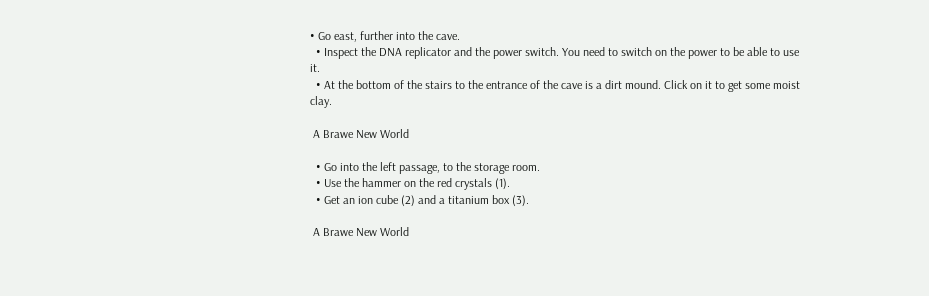• Go east, further into the cave.
  • Inspect the DNA replicator and the power switch. You need to switch on the power to be able to use it.
  • At the bottom of the stairs to the entrance of the cave is a dirt mound. Click on it to get some moist clay.

 A Brawe New World

  • Go into the left passage, to the storage room.
  • Use the hammer on the red crystals (1).
  • Get an ion cube (2) and a titanium box (3).

 A Brawe New World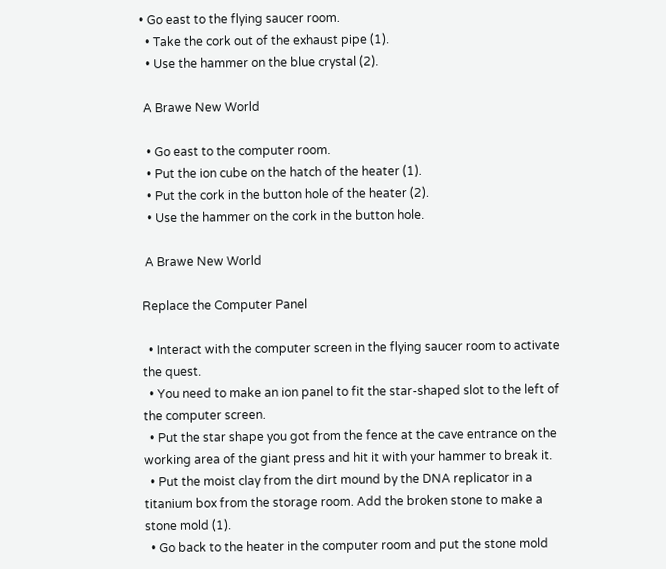• Go east to the flying saucer room.
  • Take the cork out of the exhaust pipe (1).
  • Use the hammer on the blue crystal (2).

 A Brawe New World

  • Go east to the computer room.
  • Put the ion cube on the hatch of the heater (1).
  • Put the cork in the button hole of the heater (2).
  • Use the hammer on the cork in the button hole.

 A Brawe New World

Replace the Computer Panel

  • Interact with the computer screen in the flying saucer room to activate the quest.
  • You need to make an ion panel to fit the star-shaped slot to the left of the computer screen.
  • Put the star shape you got from the fence at the cave entrance on the working area of the giant press and hit it with your hammer to break it.
  • Put the moist clay from the dirt mound by the DNA replicator in a titanium box from the storage room. Add the broken stone to make a stone mold (1).
  • Go back to the heater in the computer room and put the stone mold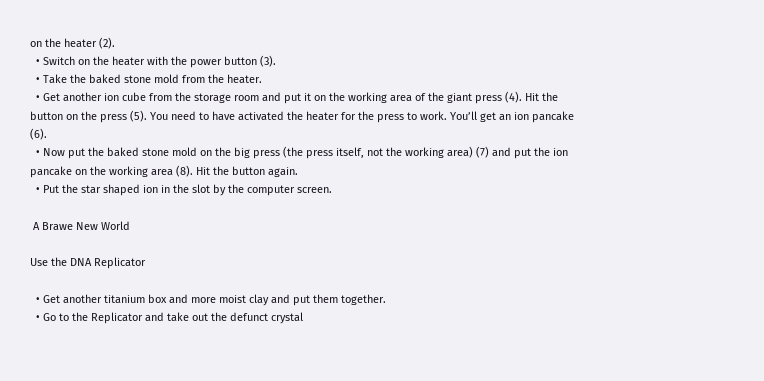on the heater (2).
  • Switch on the heater with the power button (3).
  • Take the baked stone mold from the heater.
  • Get another ion cube from the storage room and put it on the working area of the giant press (4). Hit the button on the press (5). You need to have activated the heater for the press to work. You’ll get an ion pancake (6).
  • Now put the baked stone mold on the big press (the press itself, not the working area) (7) and put the ion pancake on the working area (8). Hit the button again.
  • Put the star shaped ion in the slot by the computer screen.

 A Brawe New World

Use the DNA Replicator

  • Get another titanium box and more moist clay and put them together.
  • Go to the Replicator and take out the defunct crystal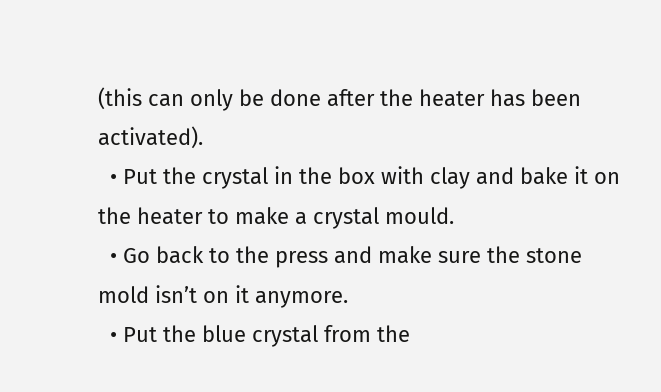(this can only be done after the heater has been activated).
  • Put the crystal in the box with clay and bake it on the heater to make a crystal mould.
  • Go back to the press and make sure the stone mold isn’t on it anymore.
  • Put the blue crystal from the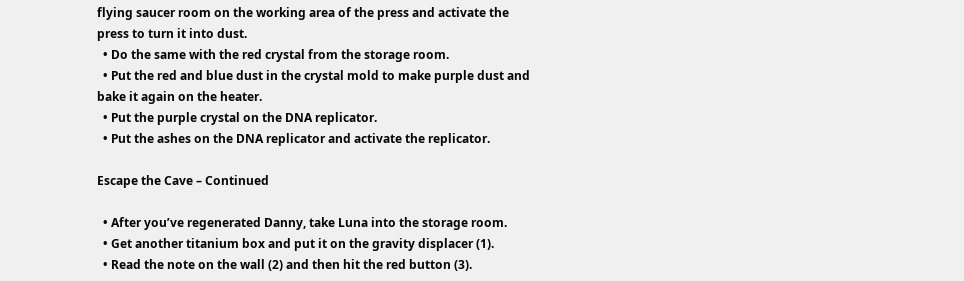flying saucer room on the working area of the press and activate the press to turn it into dust.
  • Do the same with the red crystal from the storage room.
  • Put the red and blue dust in the crystal mold to make purple dust and bake it again on the heater.
  • Put the purple crystal on the DNA replicator.
  • Put the ashes on the DNA replicator and activate the replicator.

Escape the Cave – Continued

  • After you’ve regenerated Danny, take Luna into the storage room.
  • Get another titanium box and put it on the gravity displacer (1).
  • Read the note on the wall (2) and then hit the red button (3).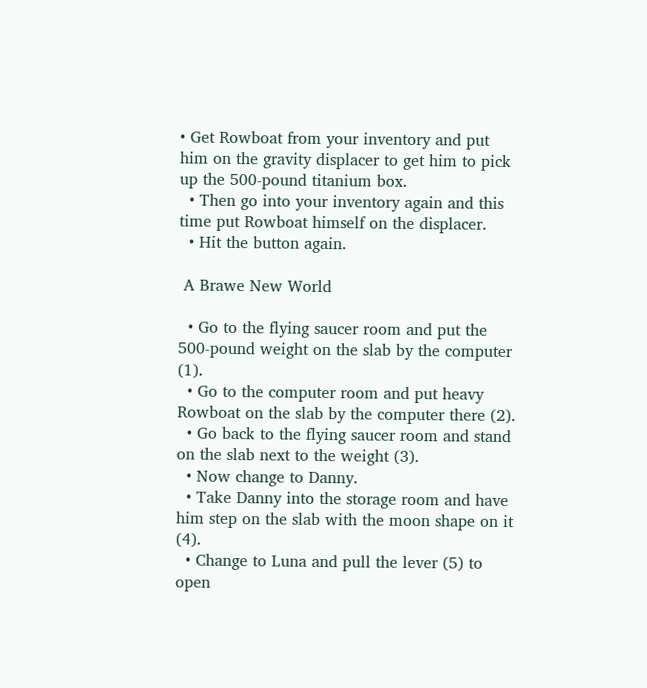• Get Rowboat from your inventory and put him on the gravity displacer to get him to pick up the 500-pound titanium box.
  • Then go into your inventory again and this time put Rowboat himself on the displacer.
  • Hit the button again.

 A Brawe New World

  • Go to the flying saucer room and put the 500-pound weight on the slab by the computer (1).
  • Go to the computer room and put heavy Rowboat on the slab by the computer there (2).
  • Go back to the flying saucer room and stand on the slab next to the weight (3).
  • Now change to Danny.
  • Take Danny into the storage room and have him step on the slab with the moon shape on it (4).
  • Change to Luna and pull the lever (5) to open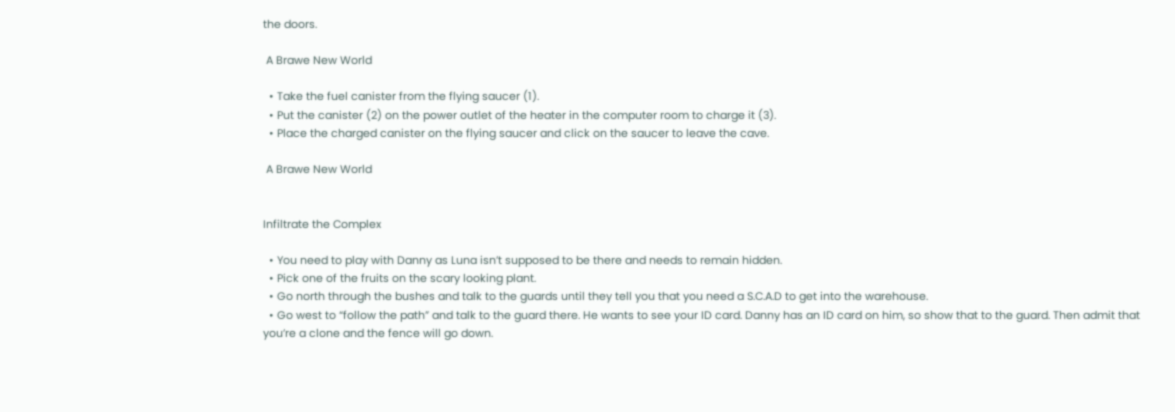the doors.

 A Brawe New World

  • Take the fuel canister from the flying saucer (1).
  • Put the canister (2) on the power outlet of the heater in the computer room to charge it (3).
  • Place the charged canister on the flying saucer and click on the saucer to leave the cave.

 A Brawe New World


Infiltrate the Complex

  • You need to play with Danny as Luna isn’t supposed to be there and needs to remain hidden.
  • Pick one of the fruits on the scary looking plant.
  • Go north through the bushes and talk to the guards until they tell you that you need a S.C.A.D to get into the warehouse.
  • Go west to “follow the path” and talk to the guard there. He wants to see your ID card. Danny has an ID card on him, so show that to the guard. Then admit that you’re a clone and the fence will go down.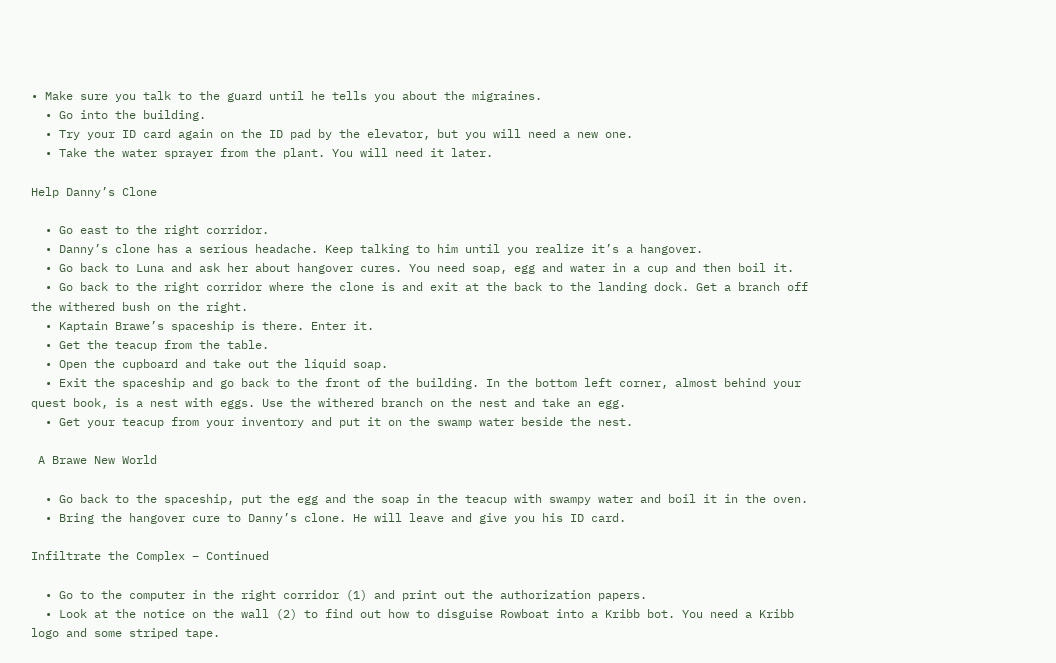• Make sure you talk to the guard until he tells you about the migraines.
  • Go into the building.
  • Try your ID card again on the ID pad by the elevator, but you will need a new one.
  • Take the water sprayer from the plant. You will need it later.

Help Danny’s Clone

  • Go east to the right corridor.
  • Danny’s clone has a serious headache. Keep talking to him until you realize it’s a hangover.
  • Go back to Luna and ask her about hangover cures. You need soap, egg and water in a cup and then boil it.
  • Go back to the right corridor where the clone is and exit at the back to the landing dock. Get a branch off the withered bush on the right.
  • Kaptain Brawe’s spaceship is there. Enter it.
  • Get the teacup from the table.
  • Open the cupboard and take out the liquid soap.
  • Exit the spaceship and go back to the front of the building. In the bottom left corner, almost behind your quest book, is a nest with eggs. Use the withered branch on the nest and take an egg.
  • Get your teacup from your inventory and put it on the swamp water beside the nest.

 A Brawe New World

  • Go back to the spaceship, put the egg and the soap in the teacup with swampy water and boil it in the oven.
  • Bring the hangover cure to Danny’s clone. He will leave and give you his ID card.

Infiltrate the Complex – Continued

  • Go to the computer in the right corridor (1) and print out the authorization papers.
  • Look at the notice on the wall (2) to find out how to disguise Rowboat into a Kribb bot. You need a Kribb logo and some striped tape.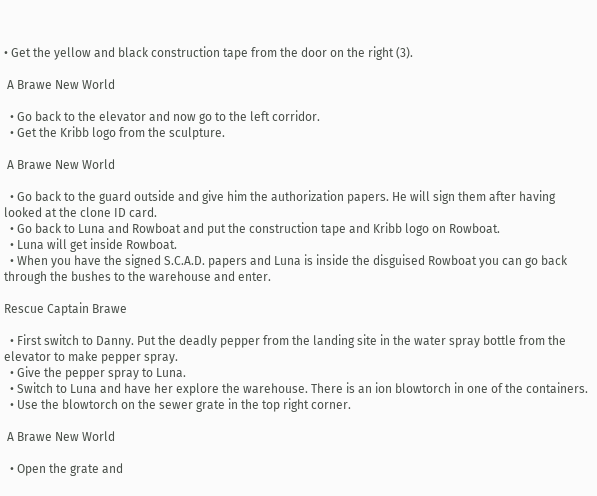• Get the yellow and black construction tape from the door on the right (3).

 A Brawe New World

  • Go back to the elevator and now go to the left corridor.
  • Get the Kribb logo from the sculpture.

 A Brawe New World

  • Go back to the guard outside and give him the authorization papers. He will sign them after having looked at the clone ID card.
  • Go back to Luna and Rowboat and put the construction tape and Kribb logo on Rowboat.
  • Luna will get inside Rowboat.
  • When you have the signed S.C.A.D. papers and Luna is inside the disguised Rowboat you can go back through the bushes to the warehouse and enter.

Rescue Captain Brawe

  • First switch to Danny. Put the deadly pepper from the landing site in the water spray bottle from the elevator to make pepper spray.
  • Give the pepper spray to Luna.
  • Switch to Luna and have her explore the warehouse. There is an ion blowtorch in one of the containers.
  • Use the blowtorch on the sewer grate in the top right corner.

 A Brawe New World

  • Open the grate and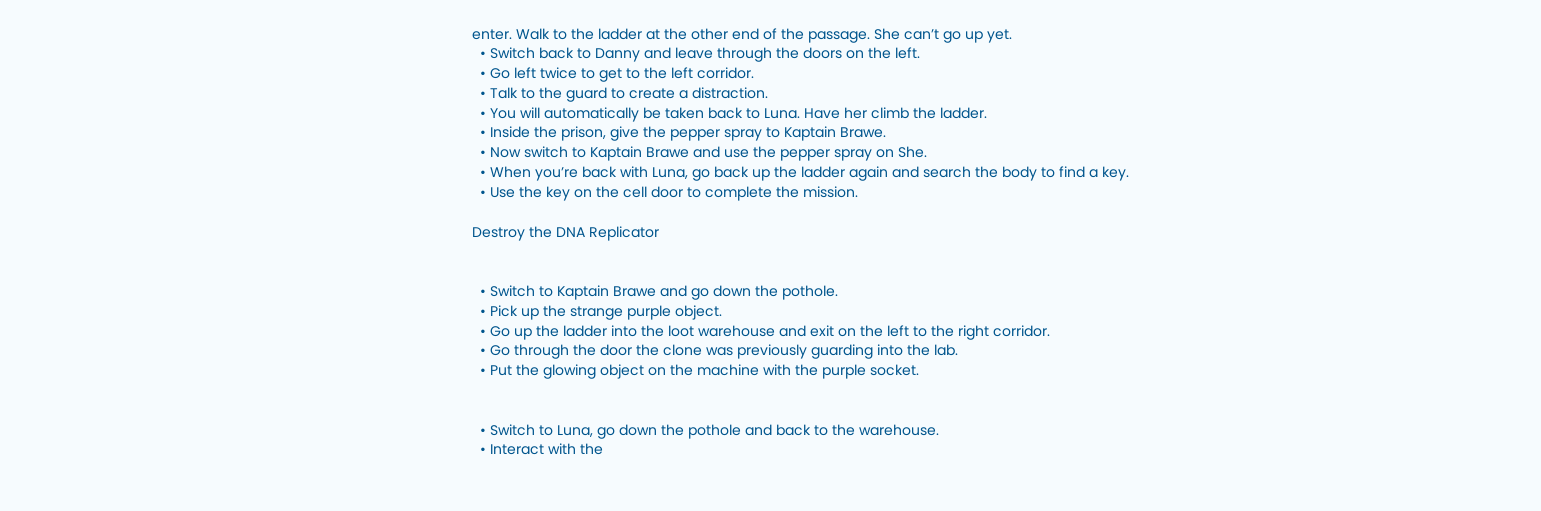enter. Walk to the ladder at the other end of the passage. She can’t go up yet.
  • Switch back to Danny and leave through the doors on the left.
  • Go left twice to get to the left corridor.
  • Talk to the guard to create a distraction.
  • You will automatically be taken back to Luna. Have her climb the ladder.
  • Inside the prison, give the pepper spray to Kaptain Brawe.
  • Now switch to Kaptain Brawe and use the pepper spray on She.
  • When you’re back with Luna, go back up the ladder again and search the body to find a key.
  • Use the key on the cell door to complete the mission.

Destroy the DNA Replicator


  • Switch to Kaptain Brawe and go down the pothole.
  • Pick up the strange purple object.
  • Go up the ladder into the loot warehouse and exit on the left to the right corridor.
  • Go through the door the clone was previously guarding into the lab.
  • Put the glowing object on the machine with the purple socket.


  • Switch to Luna, go down the pothole and back to the warehouse.
  • Interact with the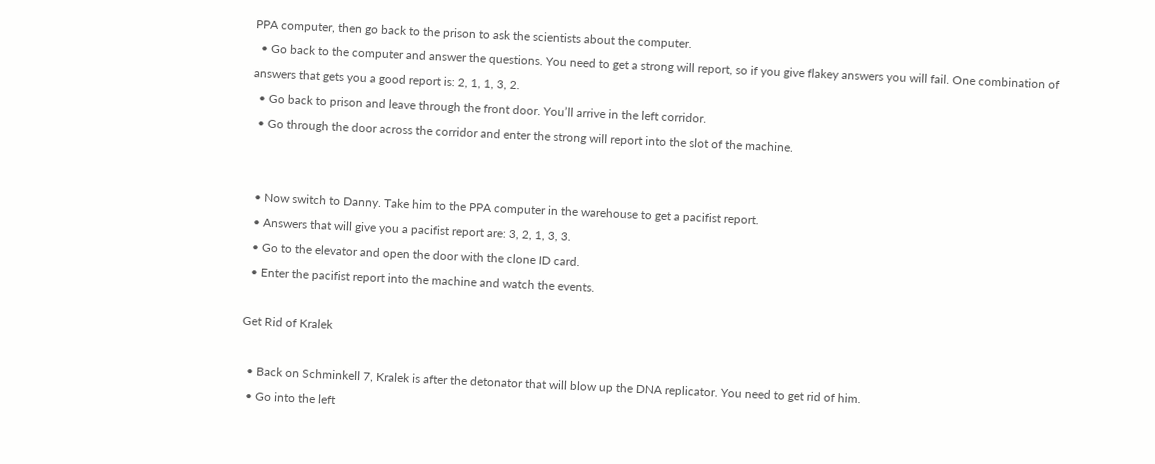PPA computer, then go back to the prison to ask the scientists about the computer.
  • Go back to the computer and answer the questions. You need to get a strong will report, so if you give flakey answers you will fail. One combination of answers that gets you a good report is: 2, 1, 1, 3, 2.
  • Go back to prison and leave through the front door. You’ll arrive in the left corridor.
  • Go through the door across the corridor and enter the strong will report into the slot of the machine.


  • Now switch to Danny. Take him to the PPA computer in the warehouse to get a pacifist report.
  • Answers that will give you a pacifist report are: 3, 2, 1, 3, 3.
  • Go to the elevator and open the door with the clone ID card.
  • Enter the pacifist report into the machine and watch the events.

Get Rid of Kralek

  • Back on Schminkell 7, Kralek is after the detonator that will blow up the DNA replicator. You need to get rid of him.
  • Go into the left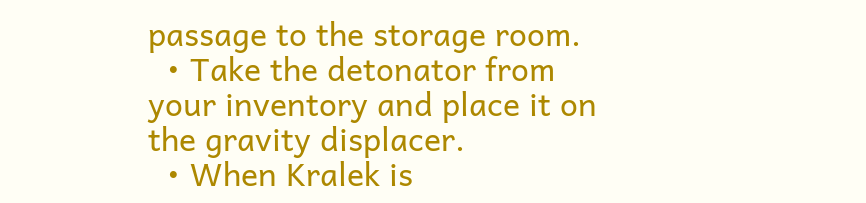passage to the storage room.
  • Take the detonator from your inventory and place it on the gravity displacer.
  • When Kralek is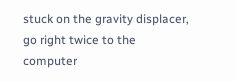stuck on the gravity displacer, go right twice to the computer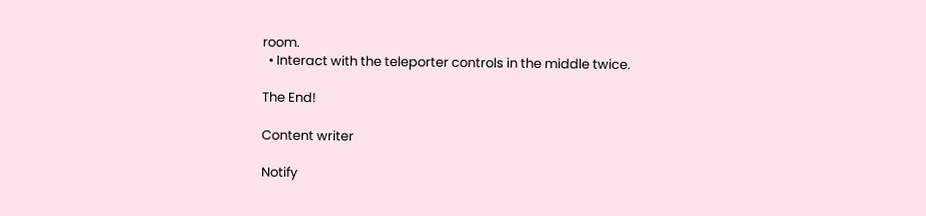room.
  • Interact with the teleporter controls in the middle twice.

The End!

Content writer

Notify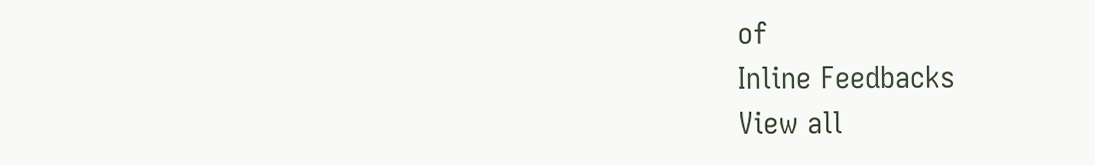of
Inline Feedbacks
View all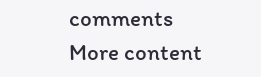comments
More content